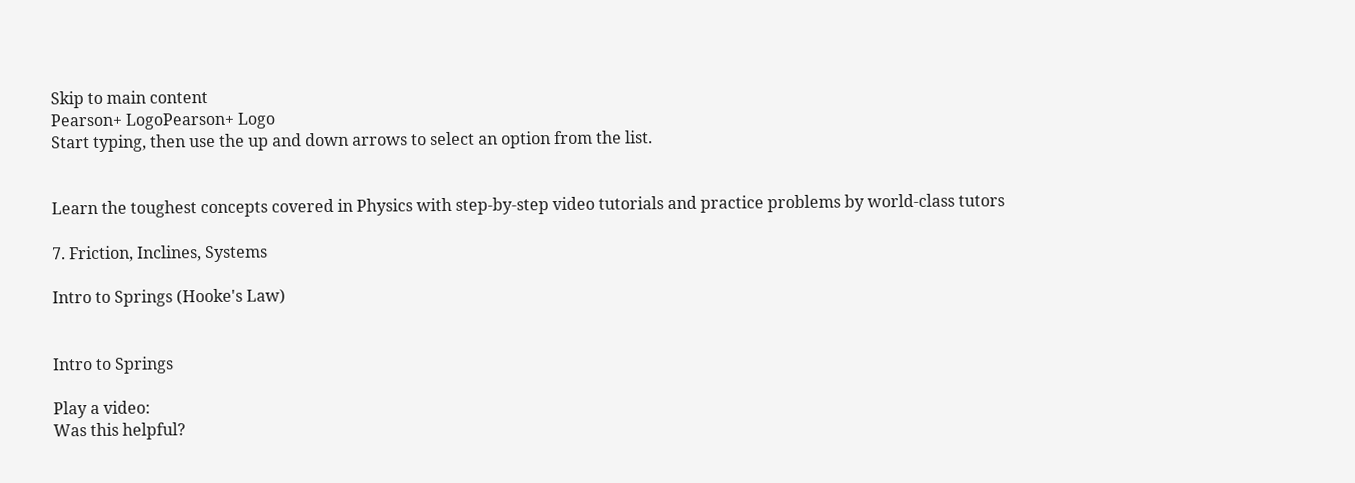Skip to main content
Pearson+ LogoPearson+ Logo
Start typing, then use the up and down arrows to select an option from the list.


Learn the toughest concepts covered in Physics with step-by-step video tutorials and practice problems by world-class tutors

7. Friction, Inclines, Systems

Intro to Springs (Hooke's Law)


Intro to Springs

Play a video:
Was this helpful?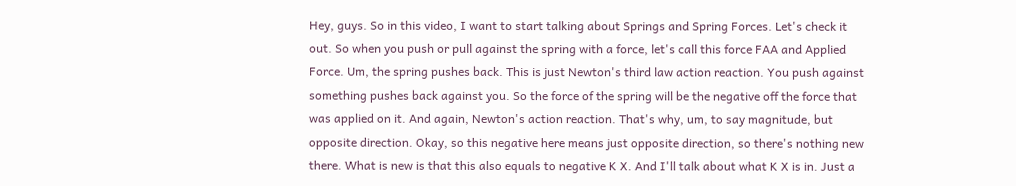Hey, guys. So in this video, I want to start talking about Springs and Spring Forces. Let's check it out. So when you push or pull against the spring with a force, let's call this force FAA and Applied Force. Um, the spring pushes back. This is just Newton's third law action reaction. You push against something pushes back against you. So the force of the spring will be the negative off the force that was applied on it. And again, Newton's action reaction. That's why, um, to say magnitude, but opposite direction. Okay, so this negative here means just opposite direction, so there's nothing new there. What is new is that this also equals to negative K X. And I'll talk about what K X is in. Just a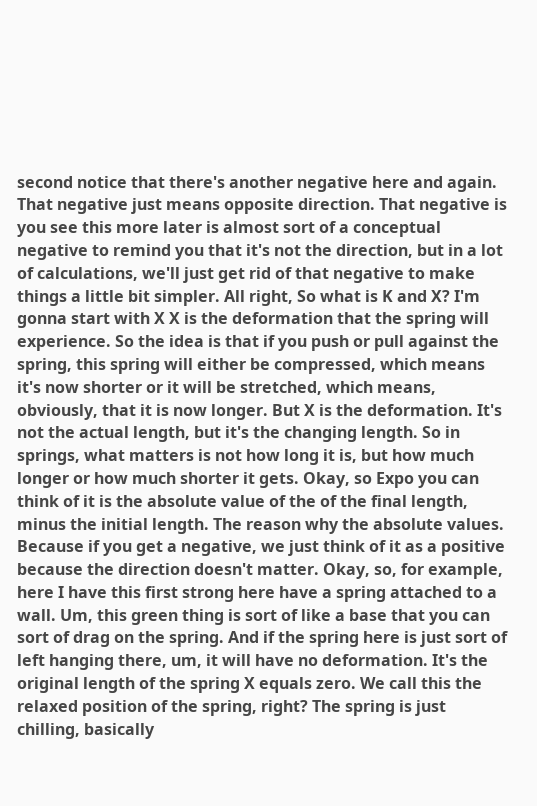second notice that there's another negative here and again. That negative just means opposite direction. That negative is you see this more later is almost sort of a conceptual negative to remind you that it's not the direction, but in a lot of calculations, we'll just get rid of that negative to make things a little bit simpler. All right, So what is K and X? I'm gonna start with X X is the deformation that the spring will experience. So the idea is that if you push or pull against the spring, this spring will either be compressed, which means it's now shorter or it will be stretched, which means, obviously, that it is now longer. But X is the deformation. It's not the actual length, but it's the changing length. So in springs, what matters is not how long it is, but how much longer or how much shorter it gets. Okay, so Expo you can think of it is the absolute value of the of the final length, minus the initial length. The reason why the absolute values. Because if you get a negative, we just think of it as a positive because the direction doesn't matter. Okay, so, for example, here I have this first strong here have a spring attached to a wall. Um, this green thing is sort of like a base that you can sort of drag on the spring. And if the spring here is just sort of left hanging there, um, it will have no deformation. It's the original length of the spring X equals zero. We call this the relaxed position of the spring, right? The spring is just chilling, basically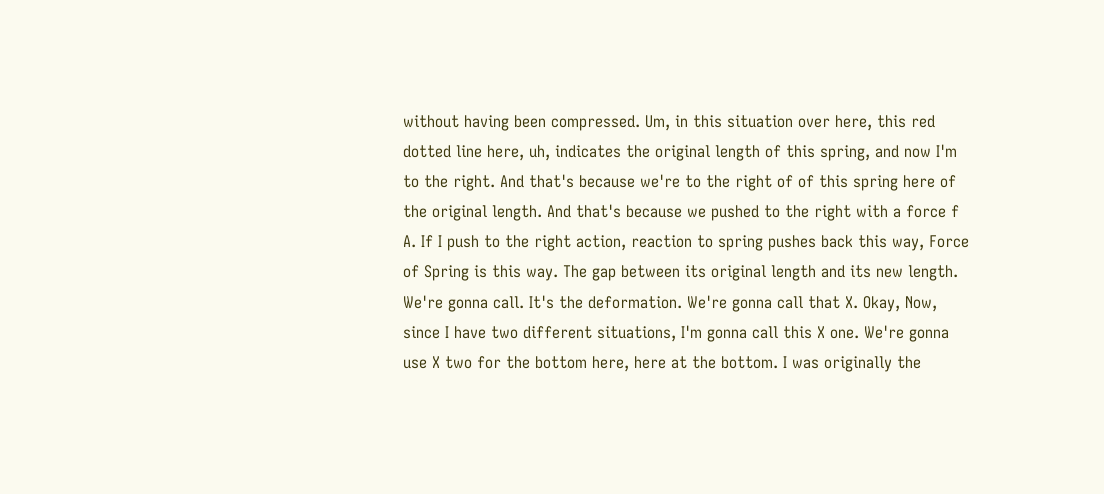without having been compressed. Um, in this situation over here, this red dotted line here, uh, indicates the original length of this spring, and now I'm to the right. And that's because we're to the right of of this spring here of the original length. And that's because we pushed to the right with a force f A. If I push to the right action, reaction to spring pushes back this way, Force of Spring is this way. The gap between its original length and its new length. We're gonna call. It's the deformation. We're gonna call that X. Okay, Now, since I have two different situations, I'm gonna call this X one. We're gonna use X two for the bottom here, here at the bottom. I was originally the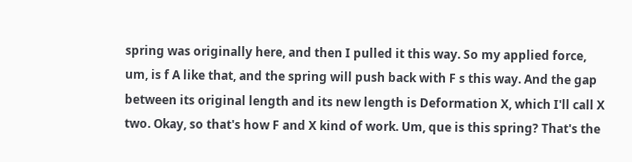spring was originally here, and then I pulled it this way. So my applied force, um, is f A like that, and the spring will push back with F s this way. And the gap between its original length and its new length is Deformation X, which I'll call X two. Okay, so that's how F and X kind of work. Um, que is this spring? That's the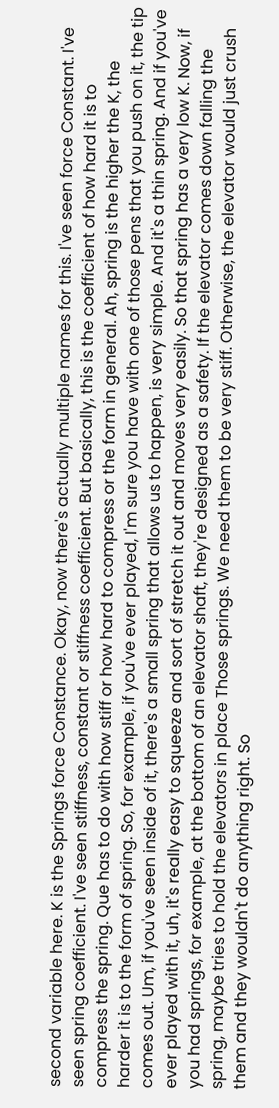second variable here. K is the Springs force Constance. Okay, now there's actually multiple names for this. I've seen force Constant. I've seen spring coefficient. I've seen stiffness, constant or stiffness coefficient. But basically, this is the coefficient of how hard it is to compress the spring. Que has to do with how stiff or how hard to compress or the form in general. Ah, spring is the higher the K, the harder it is to the form of spring. So, for example, if you've ever played, I'm sure you have with one of those pens that you push on it, the tip comes out. Um, if you've seen inside of it, there's a small spring that allows us to happen, is very simple. And it's a thin spring. And if you've ever played with it, uh, it's really easy to squeeze and sort of stretch it out and moves very easily. So that spring has a very low K. Now, if you had springs, for example, at the bottom of an elevator shaft, they're designed as a safety. If the elevator comes down falling the spring, maybe tries to hold the elevators in place Those springs. We need them to be very stiff. Otherwise, the elevator would just crush them and they wouldn't do anything right. So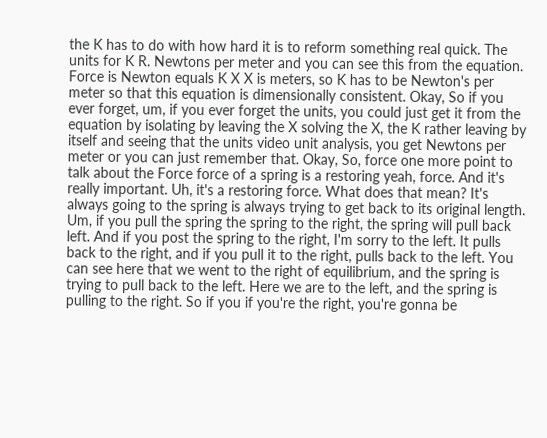the K has to do with how hard it is to reform something real quick. The units for K R. Newtons per meter and you can see this from the equation. Force is Newton equals K X X is meters, so K has to be Newton's per meter so that this equation is dimensionally consistent. Okay, So if you ever forget, um, if you ever forget the units, you could just get it from the equation by isolating by leaving the X solving the X, the K rather leaving by itself and seeing that the units video unit analysis, you get Newtons per meter or you can just remember that. Okay, So, force one more point to talk about the Force force of a spring is a restoring yeah, force. And it's really important. Uh, it's a restoring force. What does that mean? It's always going to the spring is always trying to get back to its original length. Um, if you pull the spring the spring to the right, the spring will pull back left. And if you post the spring to the right, I'm sorry to the left. It pulls back to the right, and if you pull it to the right, pulls back to the left. You can see here that we went to the right of equilibrium, and the spring is trying to pull back to the left. Here we are to the left, and the spring is pulling to the right. So if you if you're the right, you're gonna be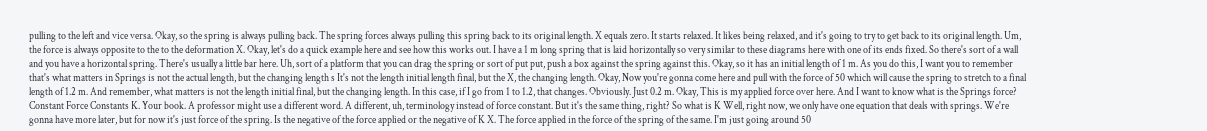pulling to the left and vice versa. Okay, so the spring is always pulling back. The spring forces always pulling this spring back to its original length. X equals zero. It starts relaxed. It likes being relaxed, and it's going to try to get back to its original length. Um, the force is always opposite to the to the deformation X. Okay, let's do a quick example here and see how this works out. I have a 1 m long spring that is laid horizontally so very similar to these diagrams here with one of its ends fixed. So there's sort of a wall and you have a horizontal spring. There's usually a little bar here. Uh, sort of a platform that you can drag the spring or sort of put put, push a box against the spring against this. Okay, so it has an initial length of 1 m. As you do this, I want you to remember that's what matters in Springs is not the actual length, but the changing length s It's not the length initial length final, but the X, the changing length. Okay, Now you're gonna come here and pull with the force of 50 which will cause the spring to stretch to a final length of 1.2 m. And remember, what matters is not the length initial final, but the changing length. In this case, if I go from 1 to 1.2, that changes. Obviously. Just 0.2 m. Okay, This is my applied force over here. And I want to know what is the Springs force? Constant Force Constants K. Your book. A professor might use a different word. A different, uh, terminology instead of force constant. But it's the same thing, right? So what is K Well, right now, we only have one equation that deals with springs. We're gonna have more later, but for now it's just force of the spring. Is the negative of the force applied or the negative of K X. The force applied in the force of the spring of the same. I'm just going around 50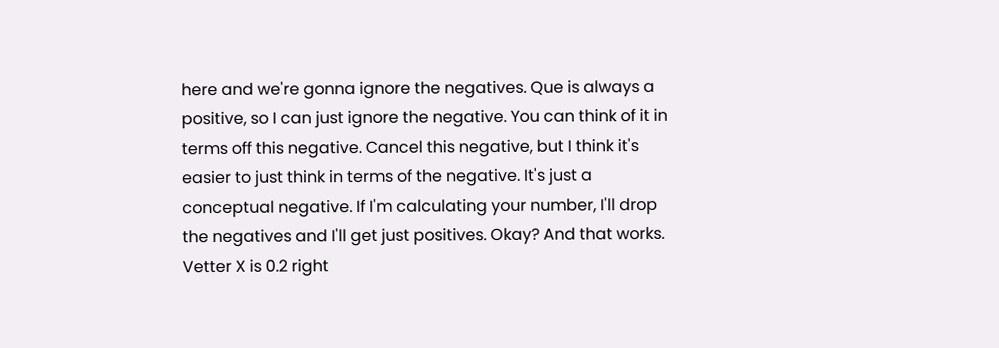here and we're gonna ignore the negatives. Que is always a positive, so I can just ignore the negative. You can think of it in terms off this negative. Cancel this negative, but I think it's easier to just think in terms of the negative. It's just a conceptual negative. If I'm calculating your number, I'll drop the negatives and I'll get just positives. Okay? And that works. Vetter X is 0.2 right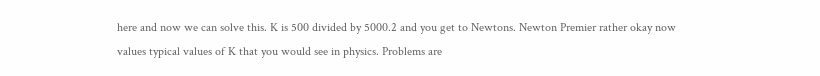here and now we can solve this. K is 500 divided by 5000.2 and you get to Newtons. Newton Premier rather okay now values typical values of K that you would see in physics. Problems are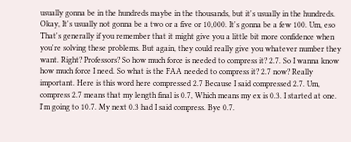usually gonna be in the hundreds maybe in the thousands, but it's usually in the hundreds. Okay, It's usually not gonna be a two or a five or 10,000. It's gonna be a few 100. Um, eso That's generally if you remember that it might give you a little bit more confidence when you're solving these problems. But again, they could really give you whatever number they want. Right? Professors? So how much force is needed to compress it? 2.7. So I wanna know how much force I need. So what is the FAA needed to compress it? 2.7 now? Really important. Here is this word here compressed 2.7 Because I said compressed 2.7. Um, compress 2.7 means that my length final is 0.7, Which means my ex is 0.3. I started at one. I'm going to 10.7. My next 0.3 had I said compress. Bye 0.7.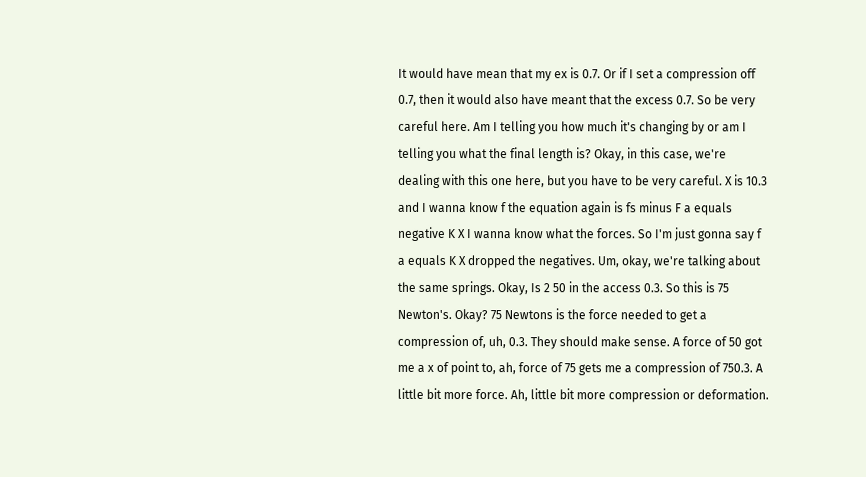It would have mean that my ex is 0.7. Or if I set a compression off 0.7, then it would also have meant that the excess 0.7. So be very careful here. Am I telling you how much it's changing by or am I telling you what the final length is? Okay, in this case, we're dealing with this one here, but you have to be very careful. X is 10.3 and I wanna know f the equation again is fs minus F a equals negative K X I wanna know what the forces. So I'm just gonna say f a equals K X dropped the negatives. Um, okay, we're talking about the same springs. Okay, Is 2 50 in the access 0.3. So this is 75 Newton's. Okay? 75 Newtons is the force needed to get a compression of, uh, 0.3. They should make sense. A force of 50 got me a x of point to, ah, force of 75 gets me a compression of 750.3. A little bit more force. Ah, little bit more compression or deformation.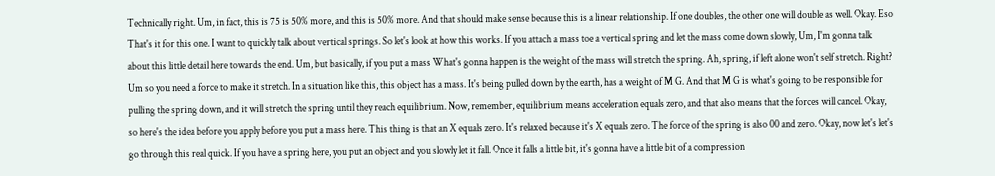Technically right. Um, in fact, this is 75 is 50% more, and this is 50% more. And that should make sense because this is a linear relationship. If one doubles, the other one will double as well. Okay. Eso That's it for this one. I want to quickly talk about vertical springs. So let's look at how this works. If you attach a mass toe a vertical spring and let the mass come down slowly, Um, I'm gonna talk about this little detail here towards the end. Um, but basically, if you put a mass What's gonna happen is the weight of the mass will stretch the spring. Ah, spring, if left alone won't self stretch. Right? Um so you need a force to make it stretch. In a situation like this, this object has a mass. It's being pulled down by the earth, has a weight of M G. And that M G is what's going to be responsible for pulling the spring down, and it will stretch the spring until they reach equilibrium. Now, remember, equilibrium means acceleration equals zero, and that also means that the forces will cancel. Okay, so here's the idea before you apply before you put a mass here. This thing is that an X equals zero. It's relaxed because it's X equals zero. The force of the spring is also 00 and zero. Okay, now let's let's go through this real quick. If you have a spring here, you put an object and you slowly let it fall. Once it falls a little bit, it's gonna have a little bit of a compression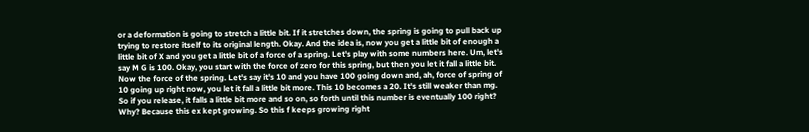or a deformation is going to stretch a little bit. If it stretches down, the spring is going to pull back up trying to restore itself to its original length. Okay. And the idea is, now you get a little bit of enough a little bit of X and you get a little bit of a force of a spring. Let's play with some numbers here. Um, let's say M G is 100. Okay, you start with the force of zero for this spring, but then you let it fall a little bit. Now the force of the spring. Let's say it's 10 and you have 100 going down and, ah, force of spring of 10 going up right now, you let it fall a little bit more. This 10 becomes a 20. It's still weaker than mg. So if you release, it falls a little bit more and so on, so forth until this number is eventually 100 right? Why? Because this ex kept growing. So this f keeps growing right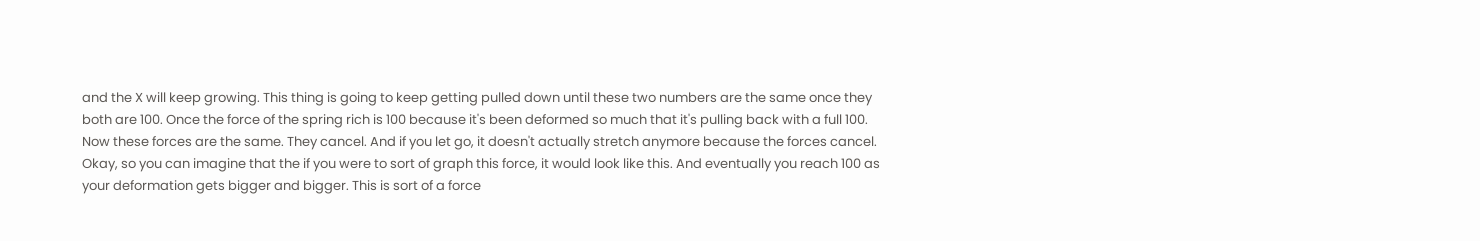and the X will keep growing. This thing is going to keep getting pulled down until these two numbers are the same once they both are 100. Once the force of the spring rich is 100 because it's been deformed so much that it's pulling back with a full 100. Now these forces are the same. They cancel. And if you let go, it doesn't actually stretch anymore because the forces cancel. Okay, so you can imagine that the if you were to sort of graph this force, it would look like this. And eventually you reach 100 as your deformation gets bigger and bigger. This is sort of a force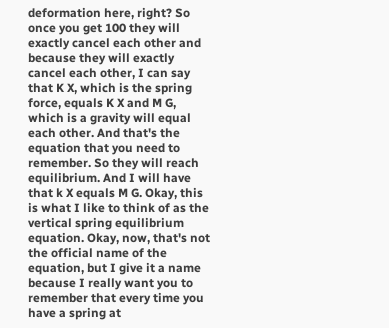deformation here, right? So once you get 100 they will exactly cancel each other and because they will exactly cancel each other, I can say that K X, which is the spring force, equals K X and M G, which is a gravity will equal each other. And that's the equation that you need to remember. So they will reach equilibrium. And I will have that k X equals M G. Okay, this is what I like to think of as the vertical spring equilibrium equation. Okay, now, that's not the official name of the equation, but I give it a name because I really want you to remember that every time you have a spring at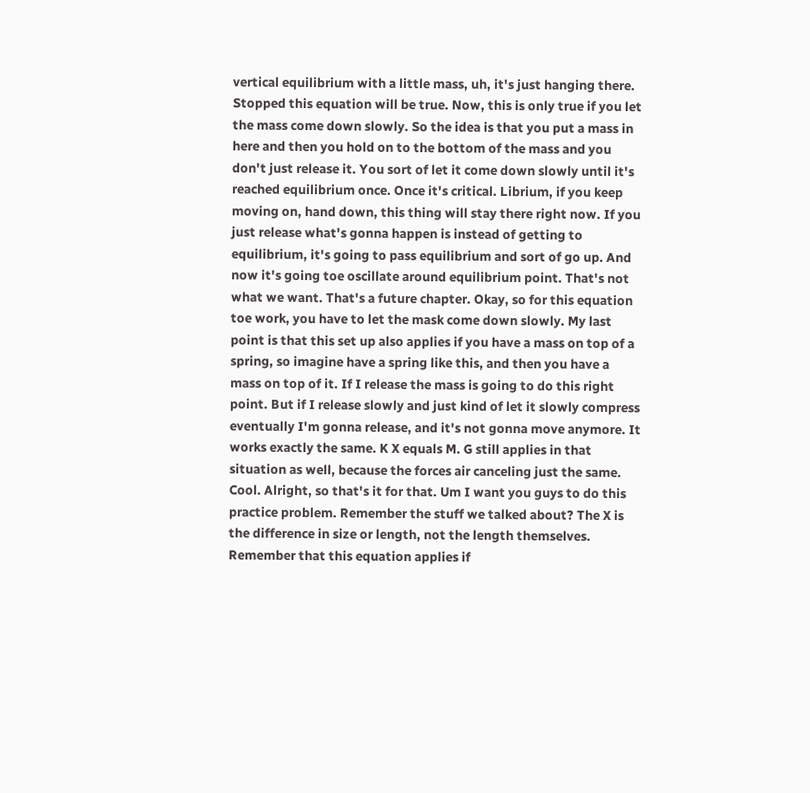vertical equilibrium with a little mass, uh, it's just hanging there. Stopped this equation will be true. Now, this is only true if you let the mass come down slowly. So the idea is that you put a mass in here and then you hold on to the bottom of the mass and you don't just release it. You sort of let it come down slowly until it's reached equilibrium once. Once it's critical. Librium, if you keep moving on, hand down, this thing will stay there right now. If you just release what's gonna happen is instead of getting to equilibrium, it's going to pass equilibrium and sort of go up. And now it's going toe oscillate around equilibrium point. That's not what we want. That's a future chapter. Okay, so for this equation toe work, you have to let the mask come down slowly. My last point is that this set up also applies if you have a mass on top of a spring, so imagine have a spring like this, and then you have a mass on top of it. If I release the mass is going to do this right point. But if I release slowly and just kind of let it slowly compress eventually I'm gonna release, and it's not gonna move anymore. It works exactly the same. K X equals M. G still applies in that situation as well, because the forces air canceling just the same. Cool. Alright, so that's it for that. Um I want you guys to do this practice problem. Remember the stuff we talked about? The X is the difference in size or length, not the length themselves. Remember that this equation applies if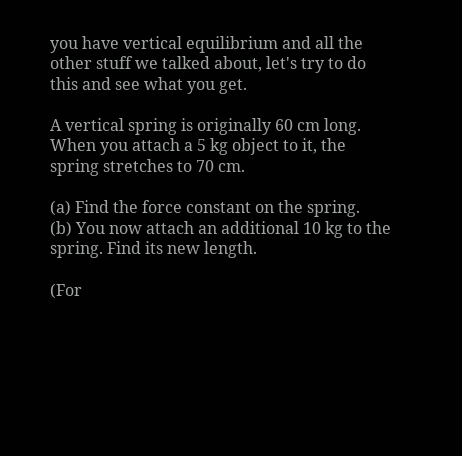you have vertical equilibrium and all the other stuff we talked about, let's try to do this and see what you get.

A vertical spring is originally 60 cm long. When you attach a 5 kg object to it, the spring stretches to 70 cm.

(a) Find the force constant on the spring.
(b) You now attach an additional 10 kg to the spring. Find its new length.

(For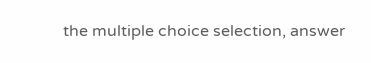the multiple choice selection, answer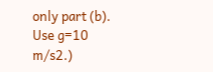only part (b). Use g=10 m/s2.)